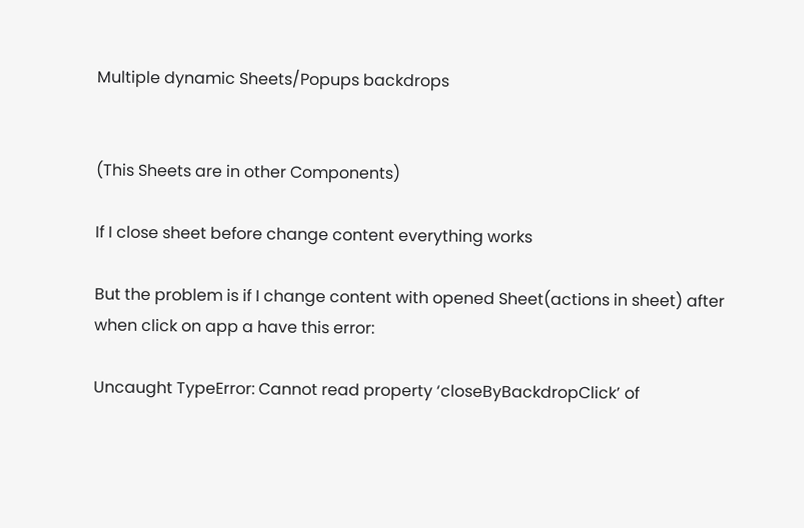Multiple dynamic Sheets/Popups backdrops


(This Sheets are in other Components)

If I close sheet before change content everything works

But the problem is if I change content with opened Sheet(actions in sheet) after when click on app a have this error:

Uncaught TypeError: Cannot read property ‘closeByBackdropClick’ of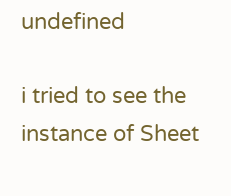undefined

i tried to see the instance of Sheet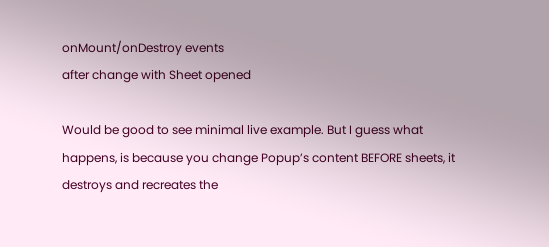onMount/onDestroy events
after change with Sheet opened

Would be good to see minimal live example. But I guess what happens, is because you change Popup’s content BEFORE sheets, it destroys and recreates the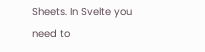Sheets. In Svelte you need to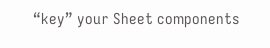“key” your Sheet components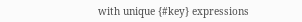with unique {#key} expressions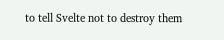to tell Svelte not to destroy them